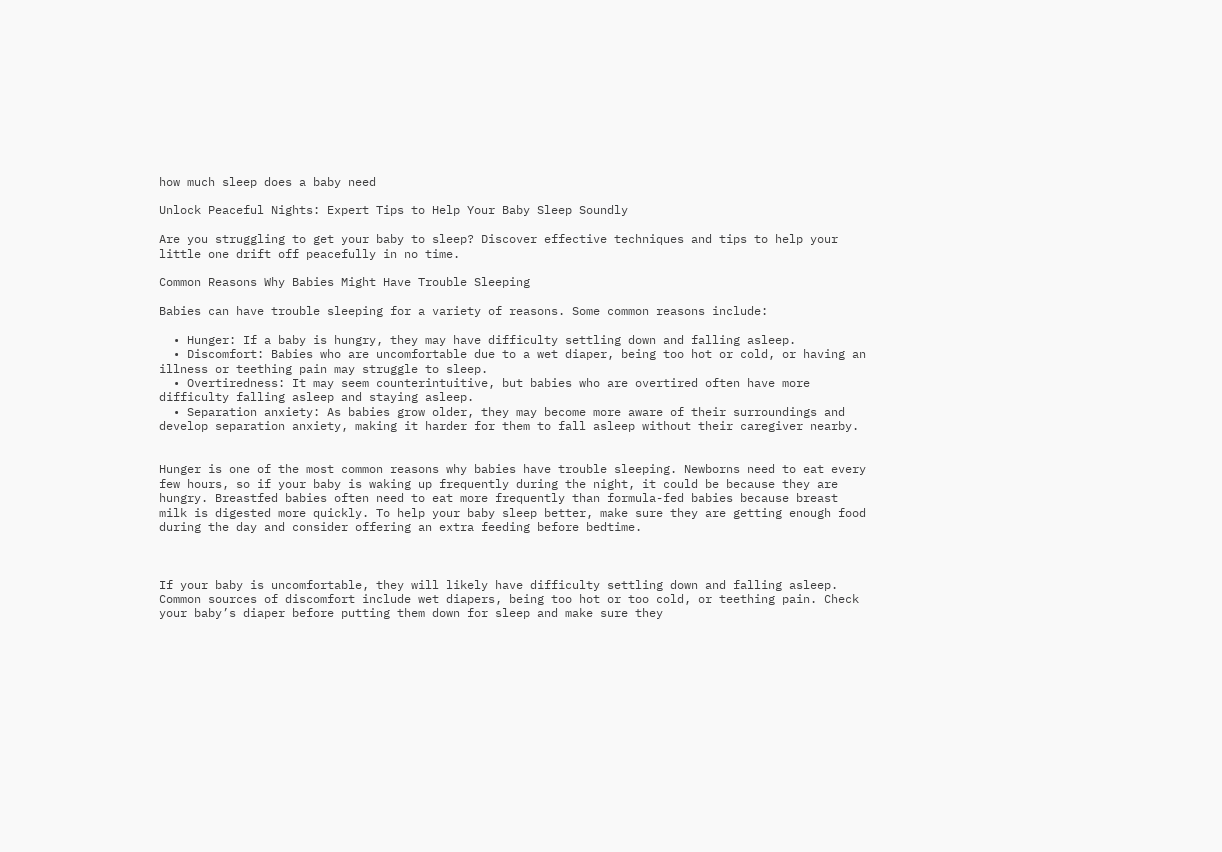how much sleep does a baby need

Unlock Peaceful Nights: Expert Tips to Help Your Baby Sleep Soundly

Are you struggling to get your baby to sleep? Discover effective techniques and tips to help your little one drift off peacefully in no time.

Common Reasons Why Babies Might Have Trouble Sleeping

Babies can have trouble sleeping for a variety of reasons. Some common reasons include:

  • Hunger: If a baby is hungry, they may have difficulty settling down and falling asleep.
  • Discomfort: Babies who are uncomfortable due to a wet diaper, being too hot or cold, or having an illness or teething pain may struggle to sleep.
  • Overtiredness: It may seem counterintuitive, but babies who are overtired often have more difficulty falling asleep and staying asleep.
  • Separation anxiety: As babies grow older, they may become more aware of their surroundings and develop separation anxiety, making it harder for them to fall asleep without their caregiver nearby.


Hunger is one of the most common reasons why babies have trouble sleeping. Newborns need to eat every few hours, so if your baby is waking up frequently during the night, it could be because they are hungry. Breastfed babies often need to eat more frequently than formula-fed babies because breast milk is digested more quickly. To help your baby sleep better, make sure they are getting enough food during the day and consider offering an extra feeding before bedtime.



If your baby is uncomfortable, they will likely have difficulty settling down and falling asleep. Common sources of discomfort include wet diapers, being too hot or too cold, or teething pain. Check your baby’s diaper before putting them down for sleep and make sure they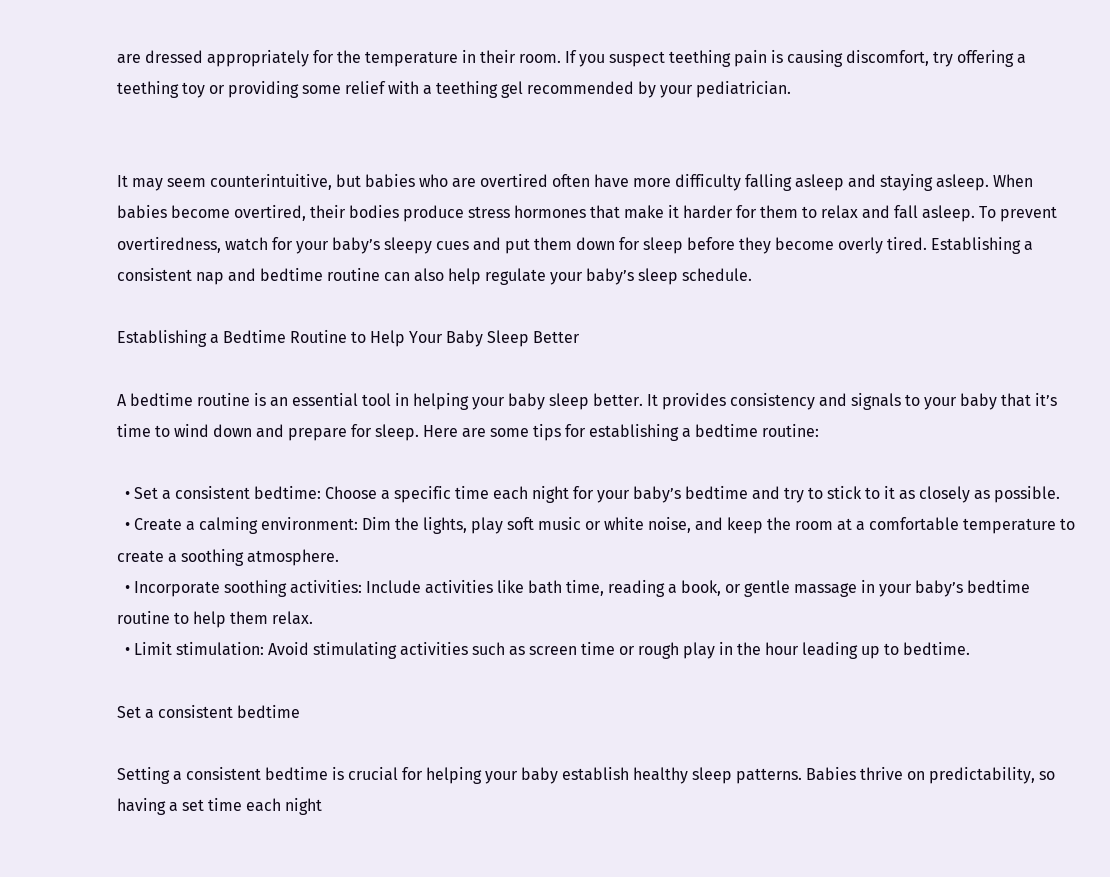are dressed appropriately for the temperature in their room. If you suspect teething pain is causing discomfort, try offering a teething toy or providing some relief with a teething gel recommended by your pediatrician.


It may seem counterintuitive, but babies who are overtired often have more difficulty falling asleep and staying asleep. When babies become overtired, their bodies produce stress hormones that make it harder for them to relax and fall asleep. To prevent overtiredness, watch for your baby’s sleepy cues and put them down for sleep before they become overly tired. Establishing a consistent nap and bedtime routine can also help regulate your baby’s sleep schedule.

Establishing a Bedtime Routine to Help Your Baby Sleep Better

A bedtime routine is an essential tool in helping your baby sleep better. It provides consistency and signals to your baby that it’s time to wind down and prepare for sleep. Here are some tips for establishing a bedtime routine:

  • Set a consistent bedtime: Choose a specific time each night for your baby’s bedtime and try to stick to it as closely as possible.
  • Create a calming environment: Dim the lights, play soft music or white noise, and keep the room at a comfortable temperature to create a soothing atmosphere.
  • Incorporate soothing activities: Include activities like bath time, reading a book, or gentle massage in your baby’s bedtime routine to help them relax.
  • Limit stimulation: Avoid stimulating activities such as screen time or rough play in the hour leading up to bedtime.

Set a consistent bedtime

Setting a consistent bedtime is crucial for helping your baby establish healthy sleep patterns. Babies thrive on predictability, so having a set time each night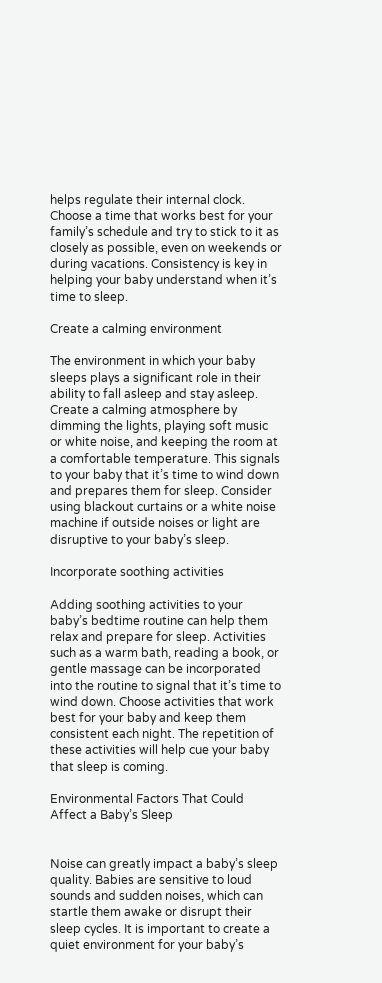helps regulate their internal clock. Choose a time that works best for your family’s schedule and try to stick to it as closely as possible, even on weekends or during vacations. Consistency is key in helping your baby understand when it’s time to sleep.

Create a calming environment

The environment in which your baby sleeps plays a significant role in their ability to fall asleep and stay asleep. Create a calming atmosphere by dimming the lights, playing soft music or white noise, and keeping the room at a comfortable temperature. This signals to your baby that it’s time to wind down and prepares them for sleep. Consider using blackout curtains or a white noise machine if outside noises or light are disruptive to your baby’s sleep.

Incorporate soothing activities

Adding soothing activities to your baby’s bedtime routine can help them relax and prepare for sleep. Activities such as a warm bath, reading a book, or gentle massage can be incorporated into the routine to signal that it’s time to wind down. Choose activities that work best for your baby and keep them consistent each night. The repetition of these activities will help cue your baby that sleep is coming.

Environmental Factors That Could Affect a Baby’s Sleep


Noise can greatly impact a baby’s sleep quality. Babies are sensitive to loud sounds and sudden noises, which can startle them awake or disrupt their sleep cycles. It is important to create a quiet environment for your baby’s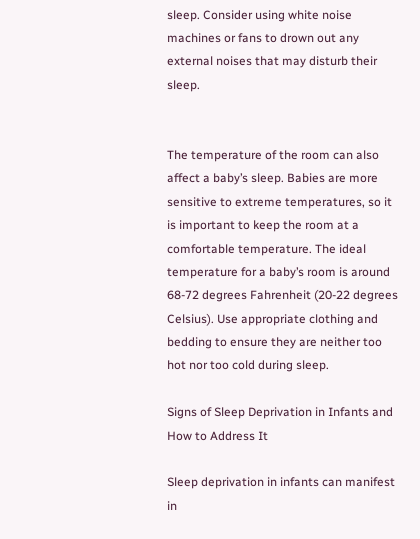sleep. Consider using white noise machines or fans to drown out any external noises that may disturb their sleep.


The temperature of the room can also affect a baby’s sleep. Babies are more sensitive to extreme temperatures, so it is important to keep the room at a comfortable temperature. The ideal temperature for a baby’s room is around 68-72 degrees Fahrenheit (20-22 degrees Celsius). Use appropriate clothing and bedding to ensure they are neither too hot nor too cold during sleep.

Signs of Sleep Deprivation in Infants and How to Address It

Sleep deprivation in infants can manifest in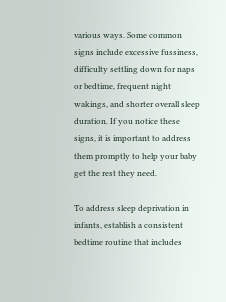various ways. Some common signs include excessive fussiness, difficulty settling down for naps or bedtime, frequent night wakings, and shorter overall sleep duration. If you notice these signs, it is important to address them promptly to help your baby get the rest they need.

To address sleep deprivation in infants, establish a consistent bedtime routine that includes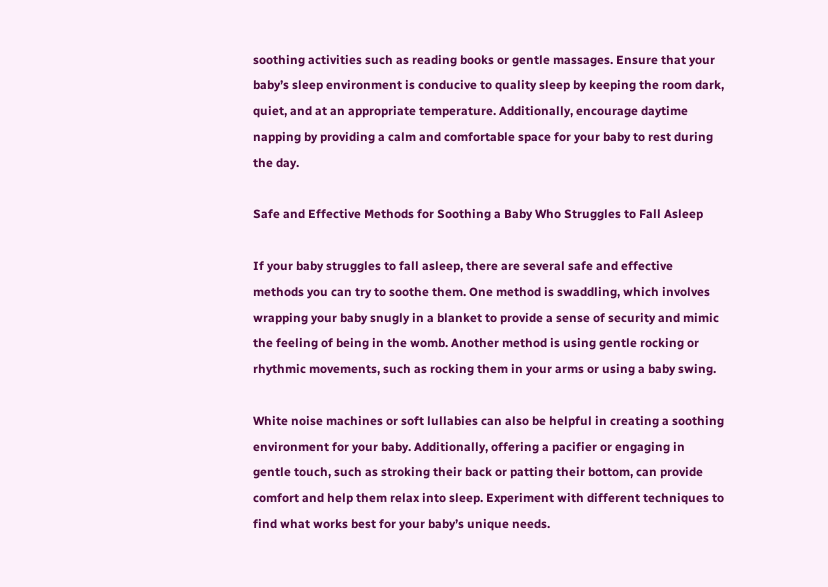soothing activities such as reading books or gentle massages. Ensure that your baby’s sleep environment is conducive to quality sleep by keeping the room dark, quiet, and at an appropriate temperature. Additionally, encourage daytime napping by providing a calm and comfortable space for your baby to rest during the day.

Safe and Effective Methods for Soothing a Baby Who Struggles to Fall Asleep

If your baby struggles to fall asleep, there are several safe and effective methods you can try to soothe them. One method is swaddling, which involves wrapping your baby snugly in a blanket to provide a sense of security and mimic the feeling of being in the womb. Another method is using gentle rocking or rhythmic movements, such as rocking them in your arms or using a baby swing.

White noise machines or soft lullabies can also be helpful in creating a soothing environment for your baby. Additionally, offering a pacifier or engaging in gentle touch, such as stroking their back or patting their bottom, can provide comfort and help them relax into sleep. Experiment with different techniques to find what works best for your baby’s unique needs.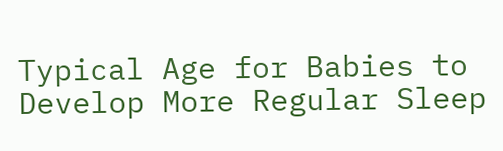Typical Age for Babies to Develop More Regular Sleep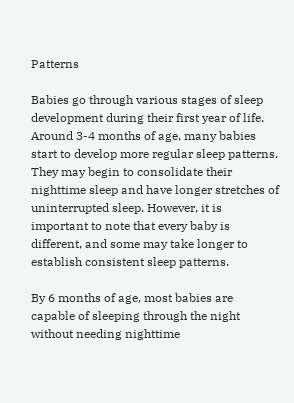Patterns

Babies go through various stages of sleep development during their first year of life. Around 3-4 months of age, many babies start to develop more regular sleep patterns. They may begin to consolidate their nighttime sleep and have longer stretches of uninterrupted sleep. However, it is important to note that every baby is different, and some may take longer to establish consistent sleep patterns.

By 6 months of age, most babies are capable of sleeping through the night without needing nighttime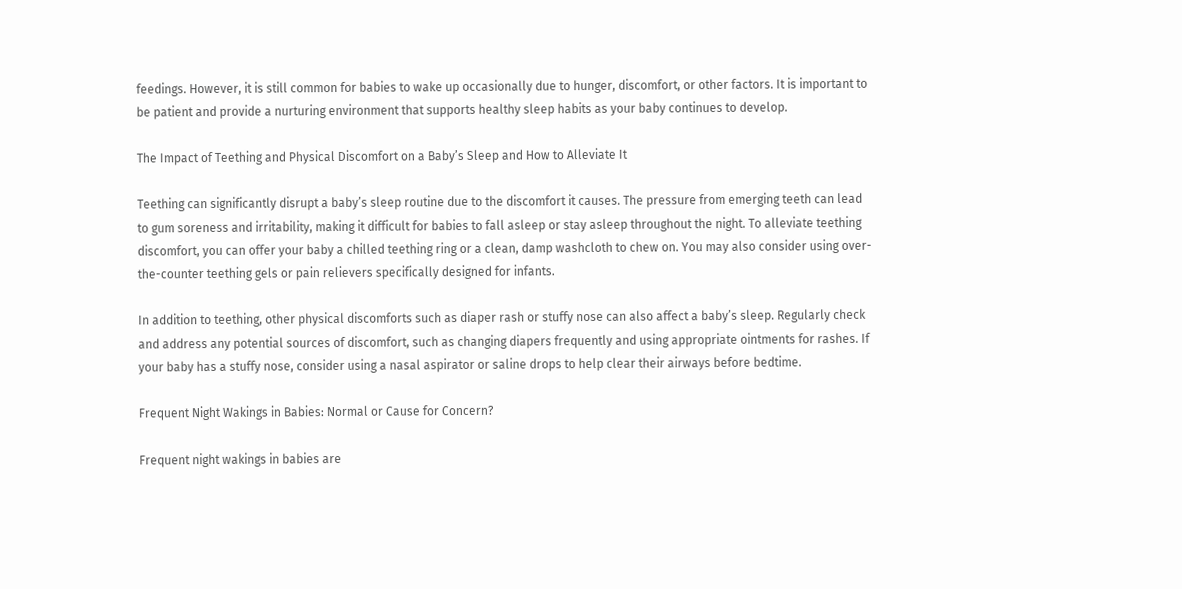feedings. However, it is still common for babies to wake up occasionally due to hunger, discomfort, or other factors. It is important to be patient and provide a nurturing environment that supports healthy sleep habits as your baby continues to develop.

The Impact of Teething and Physical Discomfort on a Baby’s Sleep and How to Alleviate It

Teething can significantly disrupt a baby’s sleep routine due to the discomfort it causes. The pressure from emerging teeth can lead to gum soreness and irritability, making it difficult for babies to fall asleep or stay asleep throughout the night. To alleviate teething discomfort, you can offer your baby a chilled teething ring or a clean, damp washcloth to chew on. You may also consider using over-the-counter teething gels or pain relievers specifically designed for infants.

In addition to teething, other physical discomforts such as diaper rash or stuffy nose can also affect a baby’s sleep. Regularly check and address any potential sources of discomfort, such as changing diapers frequently and using appropriate ointments for rashes. If your baby has a stuffy nose, consider using a nasal aspirator or saline drops to help clear their airways before bedtime.

Frequent Night Wakings in Babies: Normal or Cause for Concern?

Frequent night wakings in babies are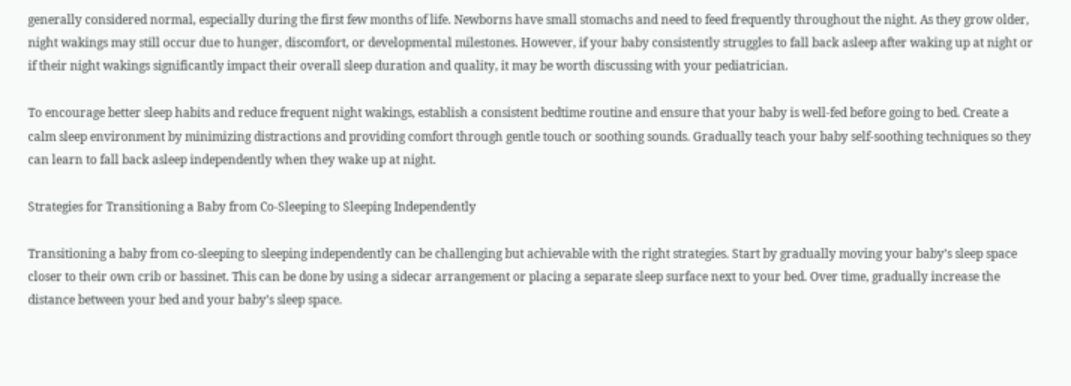generally considered normal, especially during the first few months of life. Newborns have small stomachs and need to feed frequently throughout the night. As they grow older, night wakings may still occur due to hunger, discomfort, or developmental milestones. However, if your baby consistently struggles to fall back asleep after waking up at night or if their night wakings significantly impact their overall sleep duration and quality, it may be worth discussing with your pediatrician.

To encourage better sleep habits and reduce frequent night wakings, establish a consistent bedtime routine and ensure that your baby is well-fed before going to bed. Create a calm sleep environment by minimizing distractions and providing comfort through gentle touch or soothing sounds. Gradually teach your baby self-soothing techniques so they can learn to fall back asleep independently when they wake up at night.

Strategies for Transitioning a Baby from Co-Sleeping to Sleeping Independently

Transitioning a baby from co-sleeping to sleeping independently can be challenging but achievable with the right strategies. Start by gradually moving your baby’s sleep space closer to their own crib or bassinet. This can be done by using a sidecar arrangement or placing a separate sleep surface next to your bed. Over time, gradually increase the distance between your bed and your baby’s sleep space.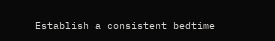Establish a consistent bedtime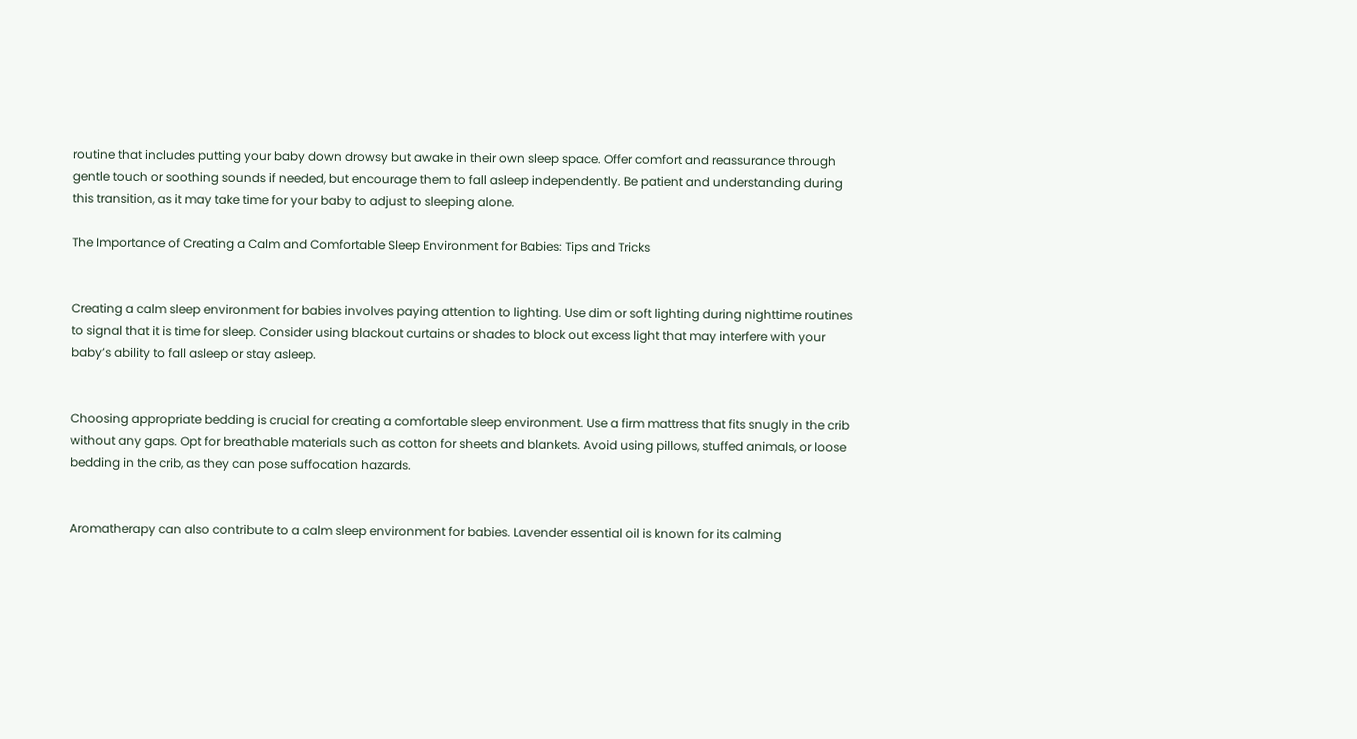routine that includes putting your baby down drowsy but awake in their own sleep space. Offer comfort and reassurance through gentle touch or soothing sounds if needed, but encourage them to fall asleep independently. Be patient and understanding during this transition, as it may take time for your baby to adjust to sleeping alone.

The Importance of Creating a Calm and Comfortable Sleep Environment for Babies: Tips and Tricks


Creating a calm sleep environment for babies involves paying attention to lighting. Use dim or soft lighting during nighttime routines to signal that it is time for sleep. Consider using blackout curtains or shades to block out excess light that may interfere with your baby’s ability to fall asleep or stay asleep.


Choosing appropriate bedding is crucial for creating a comfortable sleep environment. Use a firm mattress that fits snugly in the crib without any gaps. Opt for breathable materials such as cotton for sheets and blankets. Avoid using pillows, stuffed animals, or loose bedding in the crib, as they can pose suffocation hazards.


Aromatherapy can also contribute to a calm sleep environment for babies. Lavender essential oil is known for its calming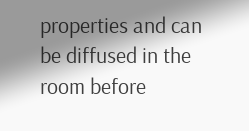properties and can be diffused in the room before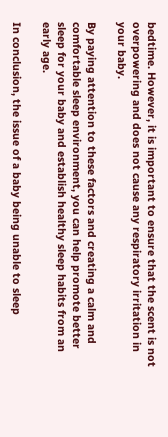bedtime. However, it is important to ensure that the scent is not overpowering and does not cause any respiratory irritation in your baby.

By paying attention to these factors and creating a calm and comfortable sleep environment, you can help promote better sleep for your baby and establish healthy sleep habits from an early age.

In conclusion, the issue of a baby being unable to sleep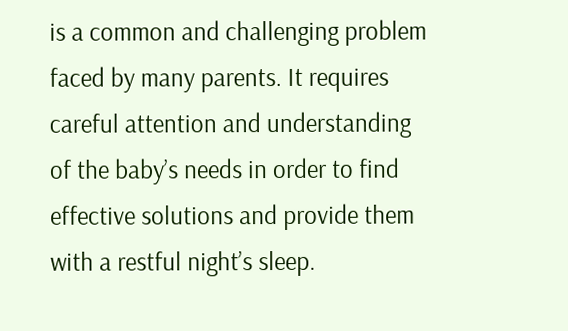is a common and challenging problem faced by many parents. It requires careful attention and understanding of the baby’s needs in order to find effective solutions and provide them with a restful night’s sleep.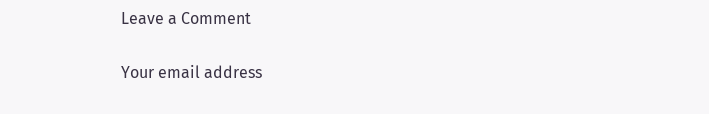Leave a Comment

Your email address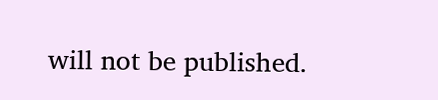will not be published.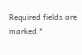Required fields are marked *